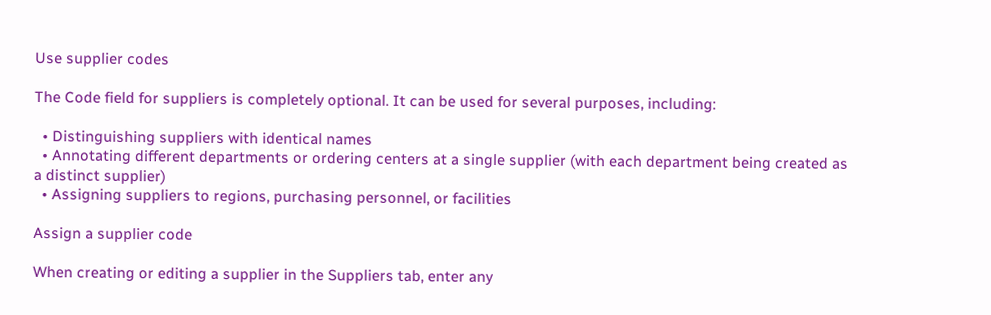Use supplier codes

The Code field for suppliers is completely optional. It can be used for several purposes, including:

  • Distinguishing suppliers with identical names
  • Annotating different departments or ordering centers at a single supplier (with each department being created as a distinct supplier)
  • Assigning suppliers to regions, purchasing personnel, or facilities

Assign a supplier code

When creating or editing a supplier in the Suppliers tab, enter any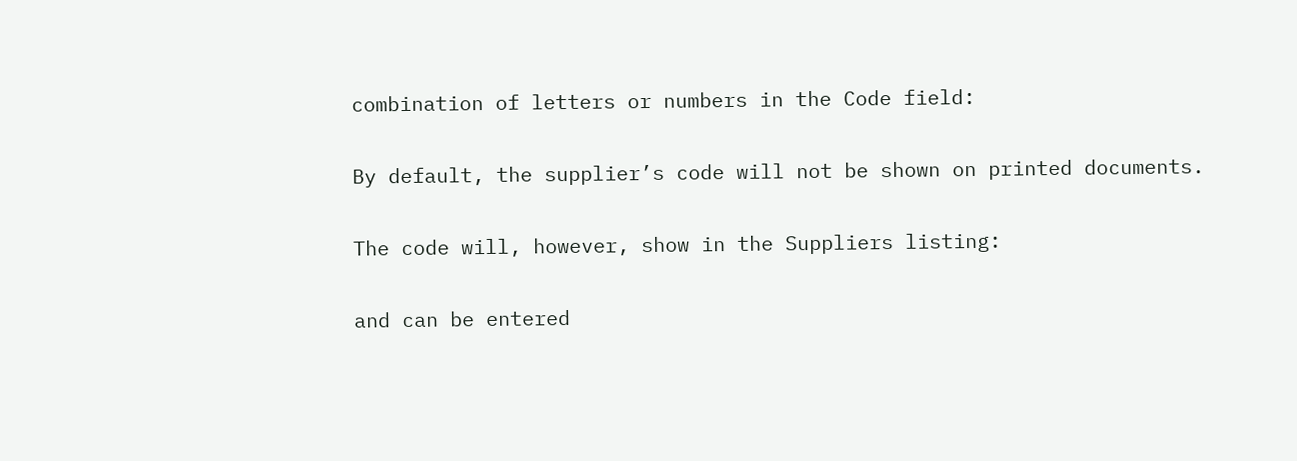combination of letters or numbers in the Code field:

By default, the supplier’s code will not be shown on printed documents.

The code will, however, show in the Suppliers listing:

and can be entered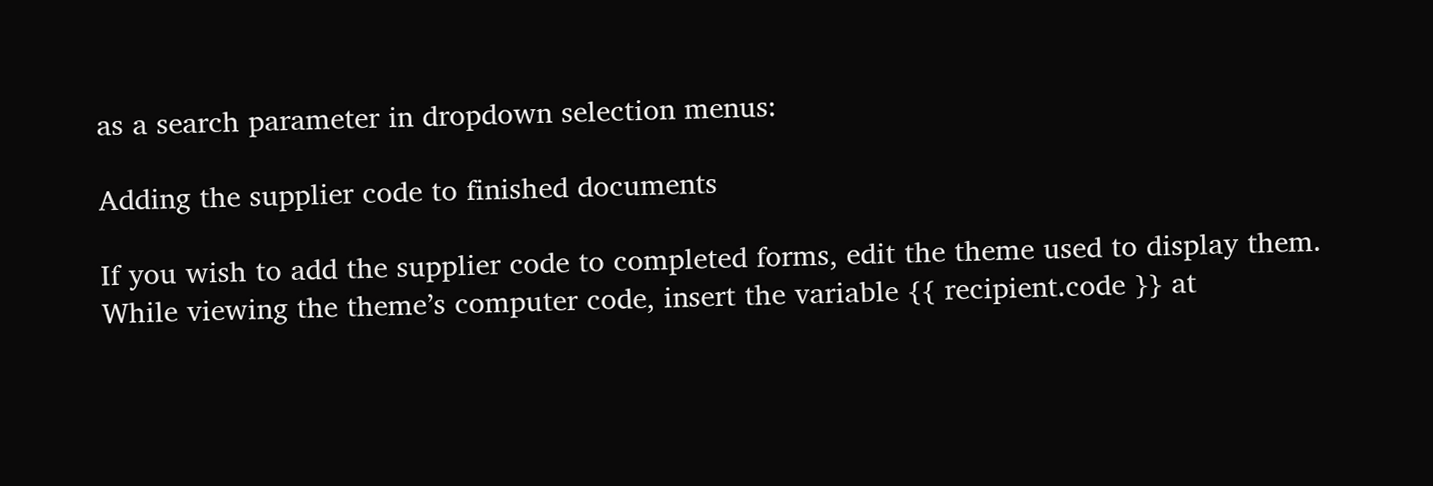as a search parameter in dropdown selection menus:

Adding the supplier code to finished documents

If you wish to add the supplier code to completed forms, edit the theme used to display them. While viewing the theme’s computer code, insert the variable {{ recipient.code }} at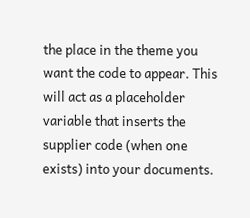the place in the theme you want the code to appear. This will act as a placeholder variable that inserts the supplier code (when one exists) into your documents.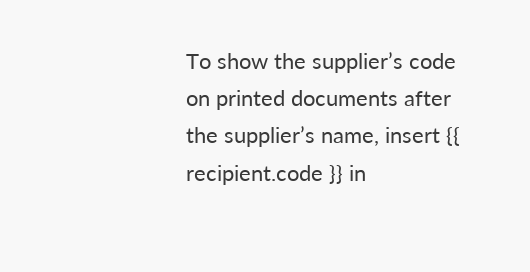To show the supplier’s code on printed documents after the supplier’s name, insert {{ recipient.code }} in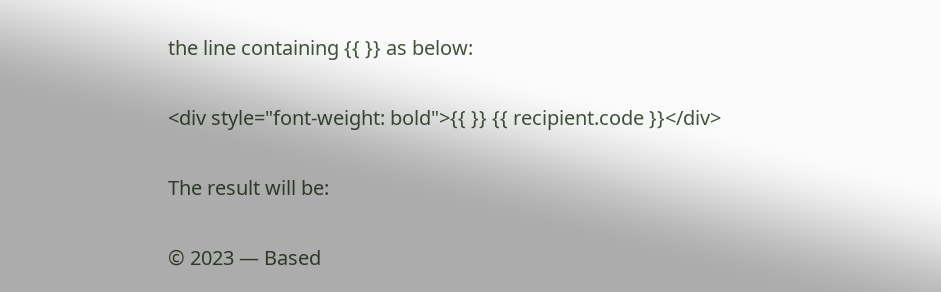the line containing {{ }} as below:

<div style="font-weight: bold">{{ }} {{ recipient.code }}</div>

The result will be:

© 2023 — Based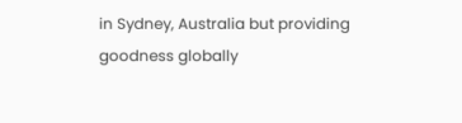in Sydney, Australia but providing goodness globally